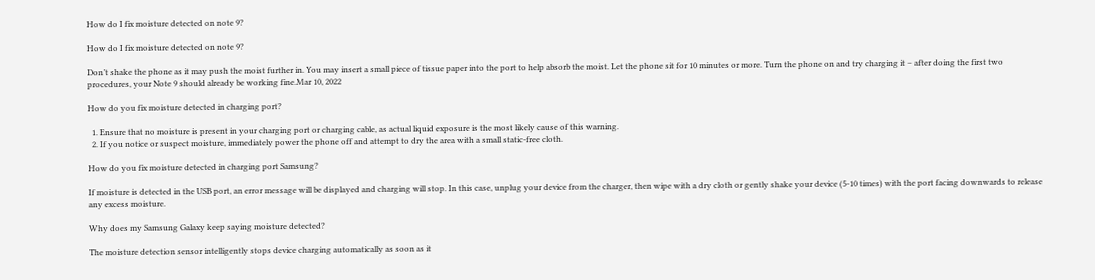How do I fix moisture detected on note 9?

How do I fix moisture detected on note 9?

Don’t shake the phone as it may push the moist further in. You may insert a small piece of tissue paper into the port to help absorb the moist. Let the phone sit for 10 minutes or more. Turn the phone on and try charging it – after doing the first two procedures, your Note 9 should already be working fine.Mar 10, 2022

How do you fix moisture detected in charging port?

  1. Ensure that no moisture is present in your charging port or charging cable, as actual liquid exposure is the most likely cause of this warning.
  2. If you notice or suspect moisture, immediately power the phone off and attempt to dry the area with a small static-free cloth.

How do you fix moisture detected in charging port Samsung?

If moisture is detected in the USB port, an error message will be displayed and charging will stop. In this case, unplug your device from the charger, then wipe with a dry cloth or gently shake your device (5-10 times) with the port facing downwards to release any excess moisture.

Why does my Samsung Galaxy keep saying moisture detected?

The moisture detection sensor intelligently stops device charging automatically as soon as it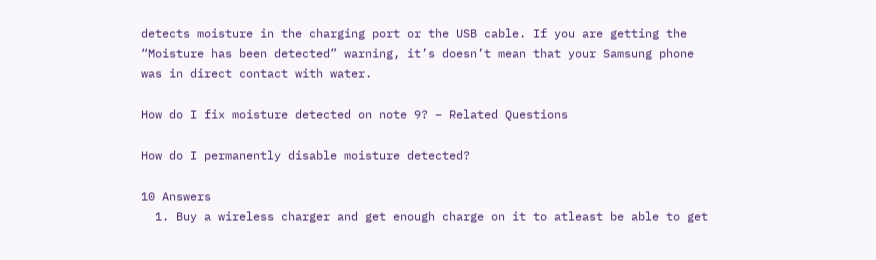detects moisture in the charging port or the USB cable. If you are getting the “Moisture has been detected” warning, it’s doesn’t mean that your Samsung phone was in direct contact with water.

How do I fix moisture detected on note 9? – Related Questions

How do I permanently disable moisture detected?

10 Answers
  1. Buy a wireless charger and get enough charge on it to atleast be able to get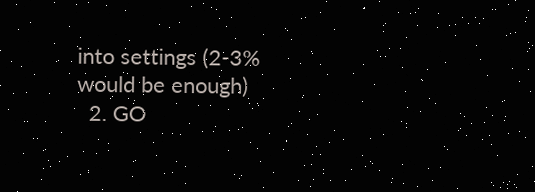into settings (2-3% would be enough)
  2. GO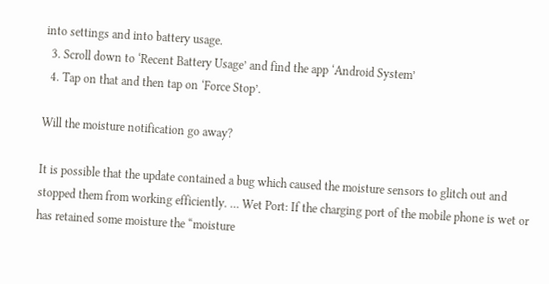into settings and into battery usage.
  3. Scroll down to ‘Recent Battery Usage’ and find the app ‘Android System’
  4. Tap on that and then tap on ‘Force Stop’.

Will the moisture notification go away?

It is possible that the update contained a bug which caused the moisture sensors to glitch out and stopped them from working efficiently. … Wet Port: If the charging port of the mobile phone is wet or has retained some moisture the “moisture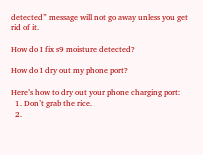detected” message will not go away unless you get rid of it.

How do I fix s9 moisture detected?

How do I dry out my phone port?

Here’s how to dry out your phone charging port:
  1. Don’t grab the rice.
  2.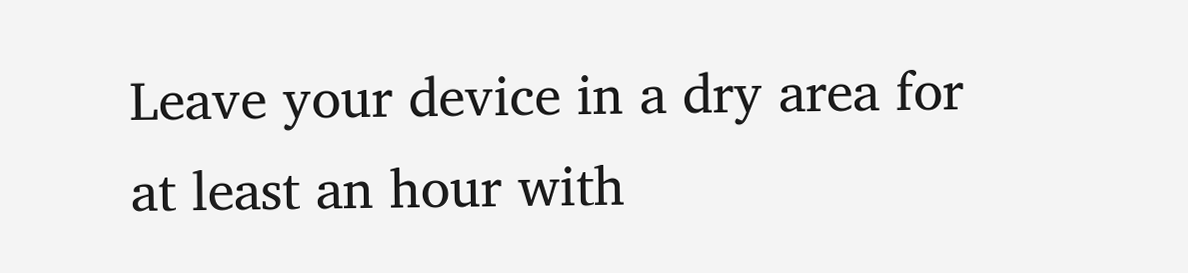Leave your device in a dry area for at least an hour with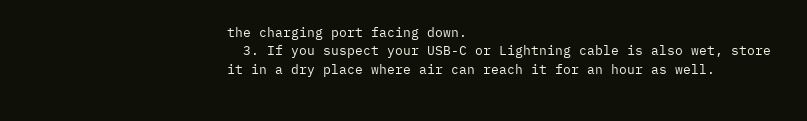the charging port facing down.
  3. If you suspect your USB-C or Lightning cable is also wet, store it in a dry place where air can reach it for an hour as well.